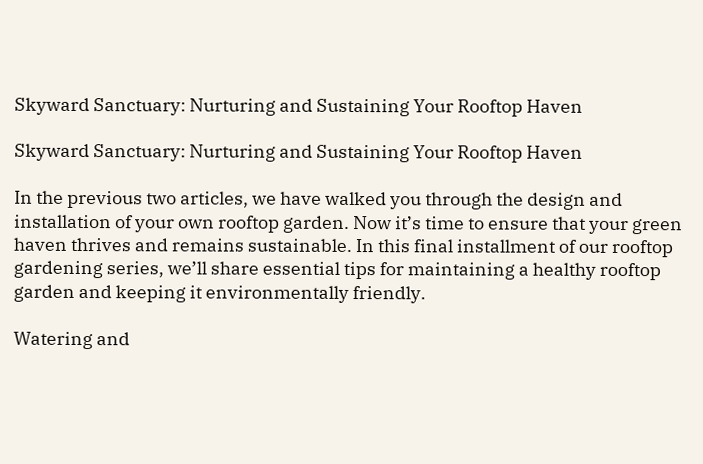Skyward Sanctuary: Nurturing and Sustaining Your Rooftop Haven

Skyward Sanctuary: Nurturing and Sustaining Your Rooftop Haven

In the previous two articles, we have walked you through the design and installation of your own rooftop garden. Now it’s time to ensure that your green haven thrives and remains sustainable. In this final installment of our rooftop gardening series, we’ll share essential tips for maintaining a healthy rooftop garden and keeping it environmentally friendly.

Watering and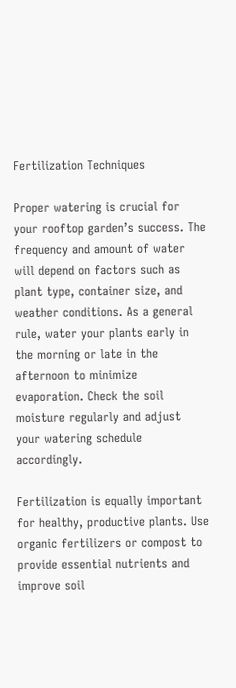Fertilization Techniques

Proper watering is crucial for your rooftop garden’s success. The frequency and amount of water will depend on factors such as plant type, container size, and weather conditions. As a general rule, water your plants early in the morning or late in the afternoon to minimize evaporation. Check the soil moisture regularly and adjust your watering schedule accordingly.

Fertilization is equally important for healthy, productive plants. Use organic fertilizers or compost to provide essential nutrients and improve soil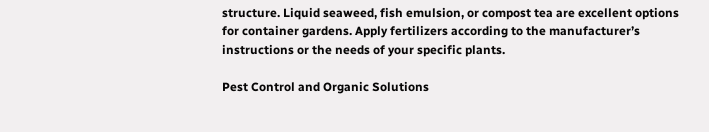structure. Liquid seaweed, fish emulsion, or compost tea are excellent options for container gardens. Apply fertilizers according to the manufacturer’s instructions or the needs of your specific plants.

Pest Control and Organic Solutions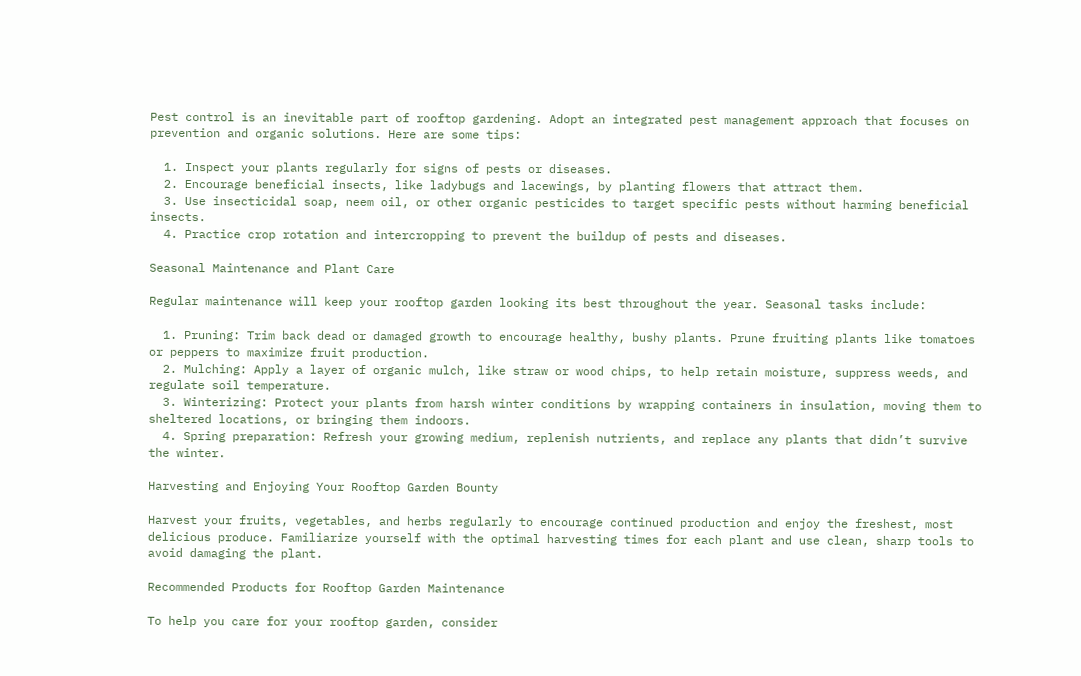Pest control is an inevitable part of rooftop gardening. Adopt an integrated pest management approach that focuses on prevention and organic solutions. Here are some tips:

  1. Inspect your plants regularly for signs of pests or diseases.
  2. Encourage beneficial insects, like ladybugs and lacewings, by planting flowers that attract them.
  3. Use insecticidal soap, neem oil, or other organic pesticides to target specific pests without harming beneficial insects.
  4. Practice crop rotation and intercropping to prevent the buildup of pests and diseases.

Seasonal Maintenance and Plant Care

Regular maintenance will keep your rooftop garden looking its best throughout the year. Seasonal tasks include:

  1. Pruning: Trim back dead or damaged growth to encourage healthy, bushy plants. Prune fruiting plants like tomatoes or peppers to maximize fruit production.
  2. Mulching: Apply a layer of organic mulch, like straw or wood chips, to help retain moisture, suppress weeds, and regulate soil temperature.
  3. Winterizing: Protect your plants from harsh winter conditions by wrapping containers in insulation, moving them to sheltered locations, or bringing them indoors.
  4. Spring preparation: Refresh your growing medium, replenish nutrients, and replace any plants that didn’t survive the winter.

Harvesting and Enjoying Your Rooftop Garden Bounty

Harvest your fruits, vegetables, and herbs regularly to encourage continued production and enjoy the freshest, most delicious produce. Familiarize yourself with the optimal harvesting times for each plant and use clean, sharp tools to avoid damaging the plant.

Recommended Products for Rooftop Garden Maintenance

To help you care for your rooftop garden, consider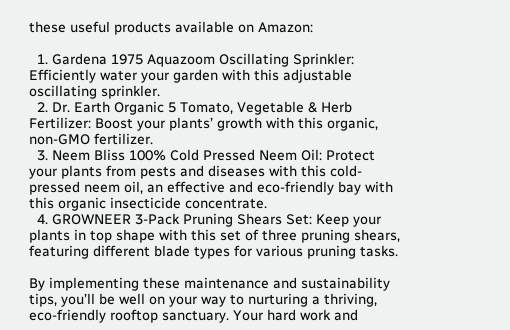these useful products available on Amazon:

  1. Gardena 1975 Aquazoom Oscillating Sprinkler: Efficiently water your garden with this adjustable oscillating sprinkler.
  2. Dr. Earth Organic 5 Tomato, Vegetable & Herb Fertilizer: Boost your plants’ growth with this organic, non-GMO fertilizer.
  3. Neem Bliss 100% Cold Pressed Neem Oil: Protect your plants from pests and diseases with this cold-pressed neem oil, an effective and eco-friendly bay with this organic insecticide concentrate.
  4. GROWNEER 3-Pack Pruning Shears Set: Keep your plants in top shape with this set of three pruning shears, featuring different blade types for various pruning tasks.

By implementing these maintenance and sustainability tips, you’ll be well on your way to nurturing a thriving, eco-friendly rooftop sanctuary. Your hard work and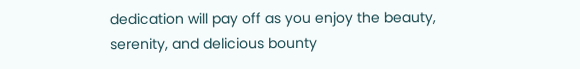dedication will pay off as you enjoy the beauty, serenity, and delicious bounty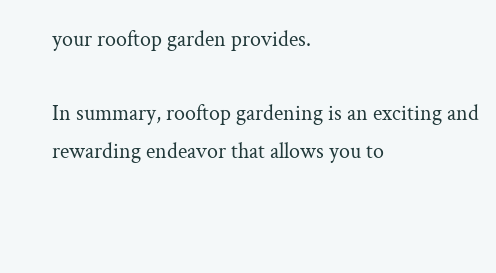your rooftop garden provides.

In summary, rooftop gardening is an exciting and rewarding endeavor that allows you to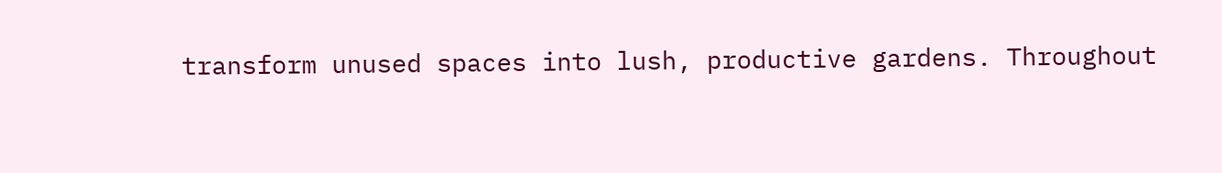transform unused spaces into lush, productive gardens. Throughout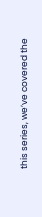this series, we’ve covered the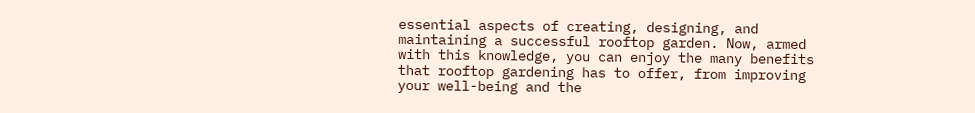essential aspects of creating, designing, and maintaining a successful rooftop garden. Now, armed with this knowledge, you can enjoy the many benefits that rooftop gardening has to offer, from improving your well-being and the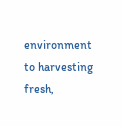environment to harvesting fresh,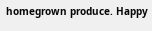homegrown produce. Happy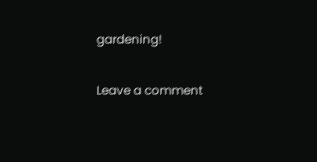gardening!

Leave a comment